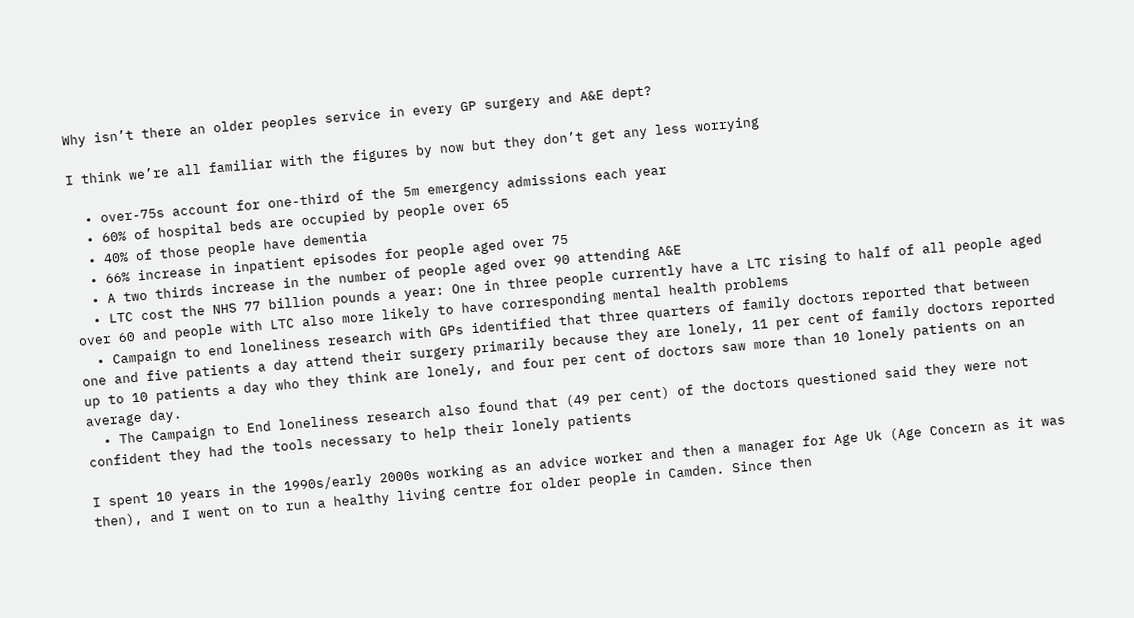Why isn’t there an older peoples service in every GP surgery and A&E dept?

I think we’re all familiar with the figures by now but they don’t get any less worrying

  • over-75s account for one-third of the 5m emergency admissions each year
  • 60% of hospital beds are occupied by people over 65
  • 40% of those people have dementia
  • 66% increase in inpatient episodes for people aged over 75
  • A two thirds increase in the number of people aged over 90 attending A&E
  • LTC cost the NHS 77 billion pounds a year: One in three people currently have a LTC rising to half of all people aged over 60 and people with LTC also more likely to have corresponding mental health problems
  • Campaign to end loneliness research with GPs identified that three quarters of family doctors reported that between one and five patients a day attend their surgery primarily because they are lonely, 11 per cent of family doctors reported up to 10 patients a day who they think are lonely, and four per cent of doctors saw more than 10 lonely patients on an average day.
  • The Campaign to End loneliness research also found that (49 per cent) of the doctors questioned said they were not confident they had the tools necessary to help their lonely patients

I spent 10 years in the 1990s/early 2000s working as an advice worker and then a manager for Age Uk (Age Concern as it was then), and I went on to run a healthy living centre for older people in Camden. Since then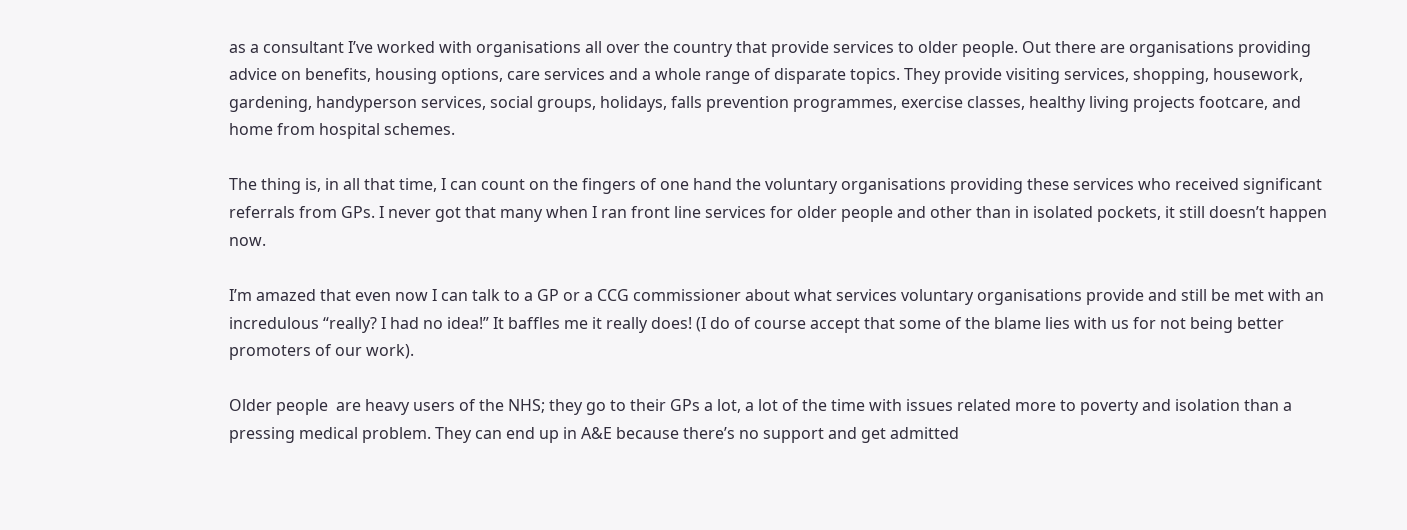as a consultant I’ve worked with organisations all over the country that provide services to older people. Out there are organisations providing advice on benefits, housing options, care services and a whole range of disparate topics. They provide visiting services, shopping, housework, gardening, handyperson services, social groups, holidays, falls prevention programmes, exercise classes, healthy living projects footcare, and home from hospital schemes.

The thing is, in all that time, I can count on the fingers of one hand the voluntary organisations providing these services who received significant referrals from GPs. I never got that many when I ran front line services for older people and other than in isolated pockets, it still doesn’t happen now.

I’m amazed that even now I can talk to a GP or a CCG commissioner about what services voluntary organisations provide and still be met with an incredulous “really? I had no idea!” It baffles me it really does! (I do of course accept that some of the blame lies with us for not being better promoters of our work).

Older people  are heavy users of the NHS; they go to their GPs a lot, a lot of the time with issues related more to poverty and isolation than a pressing medical problem. They can end up in A&E because there’s no support and get admitted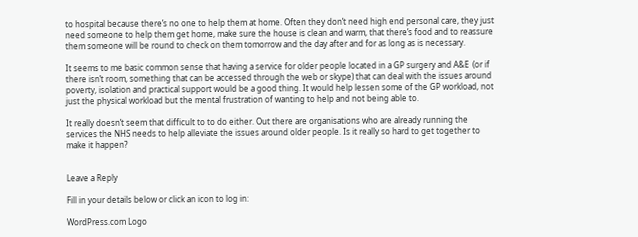to hospital because there’s no one to help them at home. Often they don’t need high end personal care, they just need someone to help them get home, make sure the house is clean and warm, that there’s food and to reassure them someone will be round to check on them tomorrow and the day after and for as long as is necessary.

It seems to me basic common sense that having a service for older people located in a GP surgery and A&E  (or if there isn’t room, something that can be accessed through the web or skype) that can deal with the issues around poverty, isolation and practical support would be a good thing. It would help lessen some of the GP workload, not just the physical workload but the mental frustration of wanting to help and not being able to.

It really doesn’t seem that difficult to to do either. Out there are organisations who are already running the services the NHS needs to help alleviate the issues around older people. Is it really so hard to get together to make it happen?


Leave a Reply

Fill in your details below or click an icon to log in:

WordPress.com Logo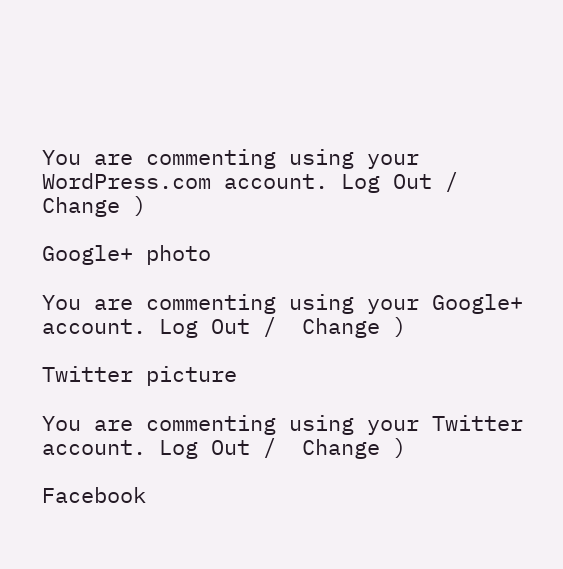You are commenting using your WordPress.com account. Log Out /  Change )

Google+ photo

You are commenting using your Google+ account. Log Out /  Change )

Twitter picture

You are commenting using your Twitter account. Log Out /  Change )

Facebook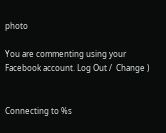photo

You are commenting using your Facebook account. Log Out /  Change )


Connecting to %s